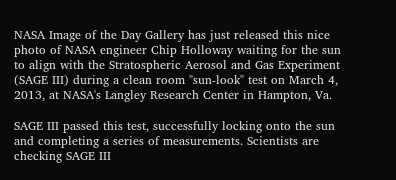NASA Image of the Day Gallery has just released this nice photo of NASA engineer Chip Holloway waiting for the sun to align with the Stratospheric Aerosol and Gas Experiment (SAGE III) during a clean room "sun-look" test on March 4, 2013, at NASA's Langley Research Center in Hampton, Va.

SAGE III passed this test, successfully locking onto the sun and completing a series of measurements. Scientists are checking SAGE III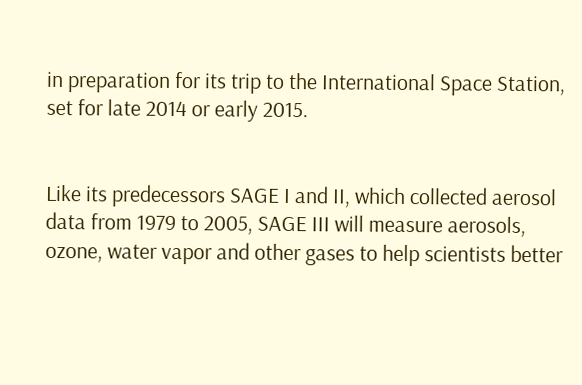in preparation for its trip to the International Space Station, set for late 2014 or early 2015.


Like its predecessors SAGE I and II, which collected aerosol data from 1979 to 2005, SAGE III will measure aerosols, ozone, water vapor and other gases to help scientists better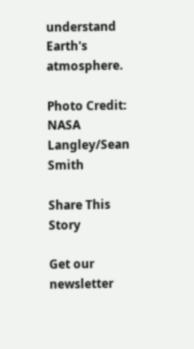understand Earth's atmosphere.

Photo Credit: NASA Langley/Sean Smith

Share This Story

Get our newsletter